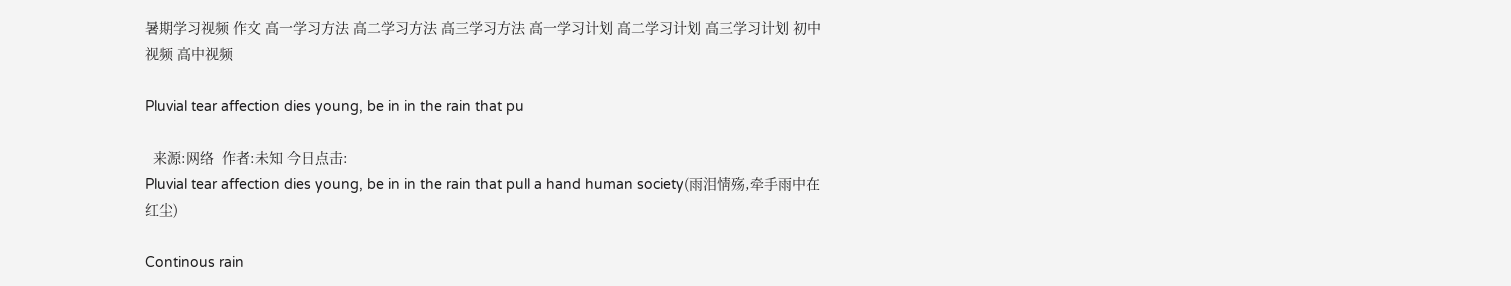暑期学习视频 作文 高一学习方法 高二学习方法 高三学习方法 高一学习计划 高二学习计划 高三学习计划 初中视频 高中视频

Pluvial tear affection dies young, be in in the rain that pu

  来源:网络  作者:未知 今日点击:
Pluvial tear affection dies young, be in in the rain that pull a hand human society(雨泪情殇,牵手雨中在红尘)

Continous rain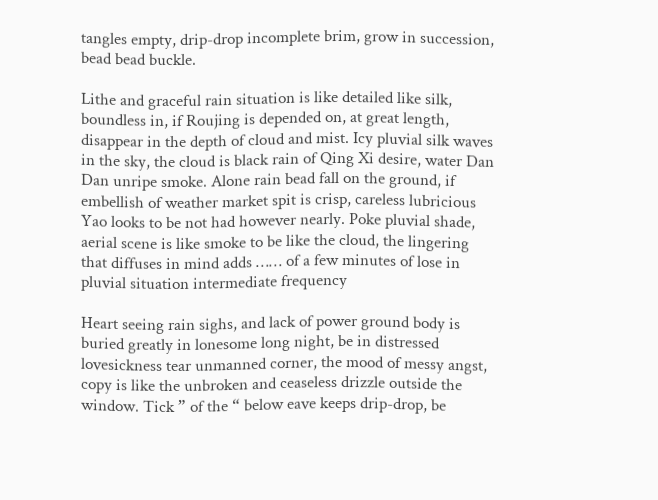tangles empty, drip-drop incomplete brim, grow in succession, bead bead buckle.

Lithe and graceful rain situation is like detailed like silk, boundless in, if Roujing is depended on, at great length, disappear in the depth of cloud and mist. Icy pluvial silk waves in the sky, the cloud is black rain of Qing Xi desire, water Dan Dan unripe smoke. Alone rain bead fall on the ground, if embellish of weather market spit is crisp, careless lubricious Yao looks to be not had however nearly. Poke pluvial shade, aerial scene is like smoke to be like the cloud, the lingering that diffuses in mind adds …… of a few minutes of lose in pluvial situation intermediate frequency

Heart seeing rain sighs, and lack of power ground body is buried greatly in lonesome long night, be in distressed lovesickness tear unmanned corner, the mood of messy angst, copy is like the unbroken and ceaseless drizzle outside the window. Tick ” of the “ below eave keeps drip-drop, be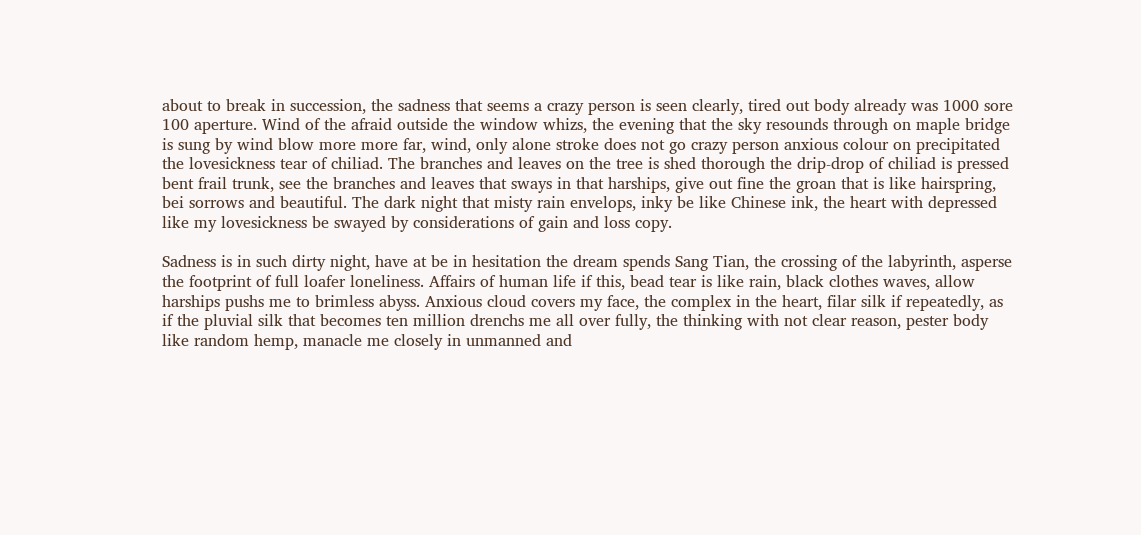about to break in succession, the sadness that seems a crazy person is seen clearly, tired out body already was 1000 sore 100 aperture. Wind of the afraid outside the window whizs, the evening that the sky resounds through on maple bridge is sung by wind blow more more far, wind, only alone stroke does not go crazy person anxious colour on precipitated the lovesickness tear of chiliad. The branches and leaves on the tree is shed thorough the drip-drop of chiliad is pressed bent frail trunk, see the branches and leaves that sways in that harships, give out fine the groan that is like hairspring, bei sorrows and beautiful. The dark night that misty rain envelops, inky be like Chinese ink, the heart with depressed like my lovesickness be swayed by considerations of gain and loss copy.

Sadness is in such dirty night, have at be in hesitation the dream spends Sang Tian, the crossing of the labyrinth, asperse the footprint of full loafer loneliness. Affairs of human life if this, bead tear is like rain, black clothes waves, allow harships pushs me to brimless abyss. Anxious cloud covers my face, the complex in the heart, filar silk if repeatedly, as if the pluvial silk that becomes ten million drenchs me all over fully, the thinking with not clear reason, pester body like random hemp, manacle me closely in unmanned and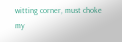witting corner, must choke my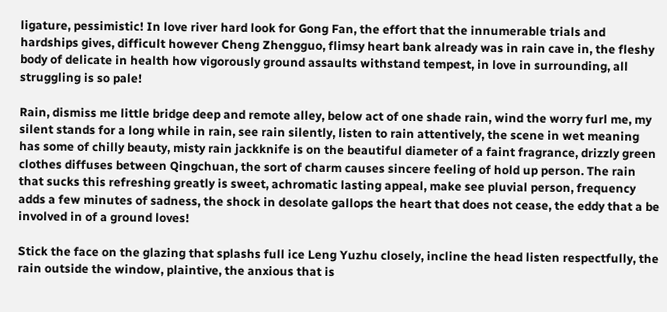ligature, pessimistic! In love river hard look for Gong Fan, the effort that the innumerable trials and hardships gives, difficult however Cheng Zhengguo, flimsy heart bank already was in rain cave in, the fleshy body of delicate in health how vigorously ground assaults withstand tempest, in love in surrounding, all struggling is so pale!

Rain, dismiss me little bridge deep and remote alley, below act of one shade rain, wind the worry furl me, my silent stands for a long while in rain, see rain silently, listen to rain attentively, the scene in wet meaning has some of chilly beauty, misty rain jackknife is on the beautiful diameter of a faint fragrance, drizzly green clothes diffuses between Qingchuan, the sort of charm causes sincere feeling of hold up person. The rain that sucks this refreshing greatly is sweet, achromatic lasting appeal, make see pluvial person, frequency adds a few minutes of sadness, the shock in desolate gallops the heart that does not cease, the eddy that a be involved in of a ground loves!

Stick the face on the glazing that splashs full ice Leng Yuzhu closely, incline the head listen respectfully, the rain outside the window, plaintive, the anxious that is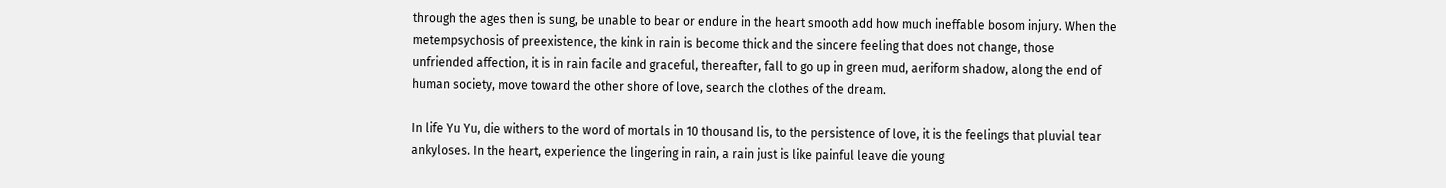through the ages then is sung, be unable to bear or endure in the heart smooth add how much ineffable bosom injury. When the metempsychosis of preexistence, the kink in rain is become thick and the sincere feeling that does not change, those unfriended affection, it is in rain facile and graceful, thereafter, fall to go up in green mud, aeriform shadow, along the end of human society, move toward the other shore of love, search the clothes of the dream.

In life Yu Yu, die withers to the word of mortals in 10 thousand lis, to the persistence of love, it is the feelings that pluvial tear ankyloses. In the heart, experience the lingering in rain, a rain just is like painful leave die young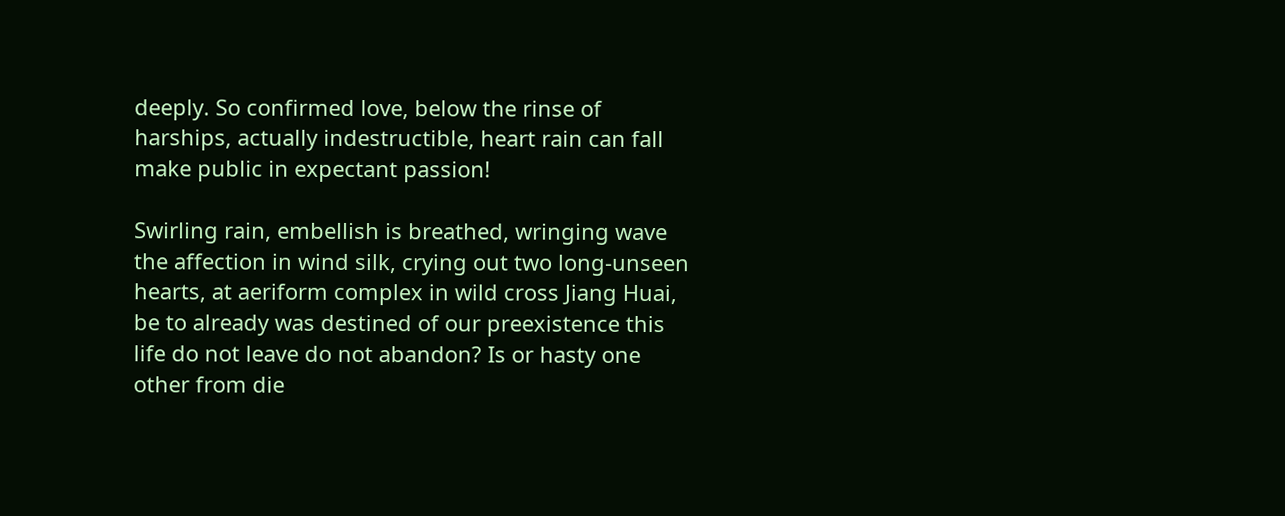deeply. So confirmed love, below the rinse of harships, actually indestructible, heart rain can fall make public in expectant passion!

Swirling rain, embellish is breathed, wringing wave the affection in wind silk, crying out two long-unseen hearts, at aeriform complex in wild cross Jiang Huai, be to already was destined of our preexistence this life do not leave do not abandon? Is or hasty one other from die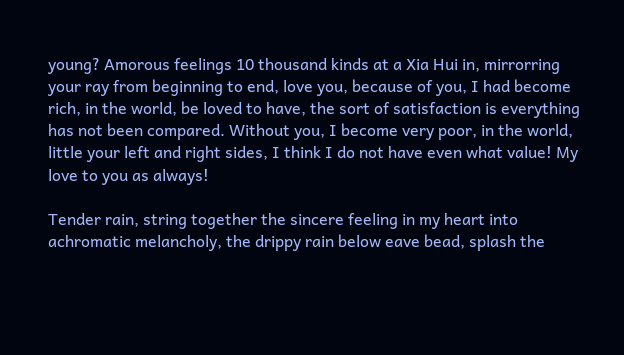young? Amorous feelings 10 thousand kinds at a Xia Hui in, mirrorring your ray from beginning to end, love you, because of you, I had become rich, in the world, be loved to have, the sort of satisfaction is everything has not been compared. Without you, I become very poor, in the world, little your left and right sides, I think I do not have even what value! My love to you as always!

Tender rain, string together the sincere feeling in my heart into achromatic melancholy, the drippy rain below eave bead, splash the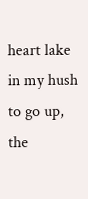heart lake in my hush to go up, the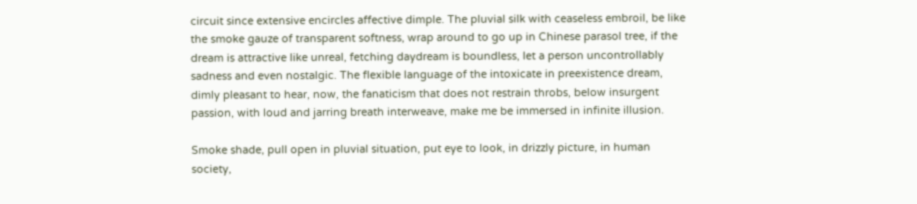circuit since extensive encircles affective dimple. The pluvial silk with ceaseless embroil, be like the smoke gauze of transparent softness, wrap around to go up in Chinese parasol tree, if the dream is attractive like unreal, fetching daydream is boundless, let a person uncontrollably sadness and even nostalgic. The flexible language of the intoxicate in preexistence dream, dimly pleasant to hear, now, the fanaticism that does not restrain throbs, below insurgent passion, with loud and jarring breath interweave, make me be immersed in infinite illusion.

Smoke shade, pull open in pluvial situation, put eye to look, in drizzly picture, in human society,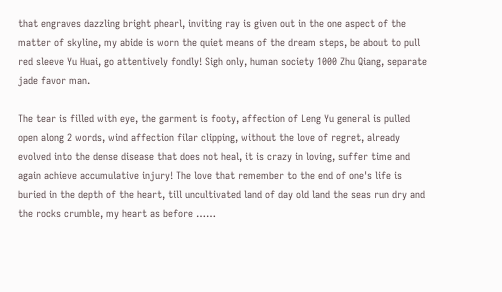that engraves dazzling bright phearl, inviting ray is given out in the one aspect of the matter of skyline, my abide is worn the quiet means of the dream steps, be about to pull red sleeve Yu Huai, go attentively fondly! Sigh only, human society 1000 Zhu Qiang, separate jade favor man.

The tear is filled with eye, the garment is footy, affection of Leng Yu general is pulled open along 2 words, wind affection filar clipping, without the love of regret, already evolved into the dense disease that does not heal, it is crazy in loving, suffer time and again achieve accumulative injury! The love that remember to the end of one's life is buried in the depth of the heart, till uncultivated land of day old land the seas run dry and the rocks crumble, my heart as before ……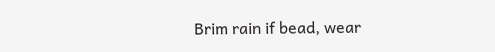Brim rain if bead, wear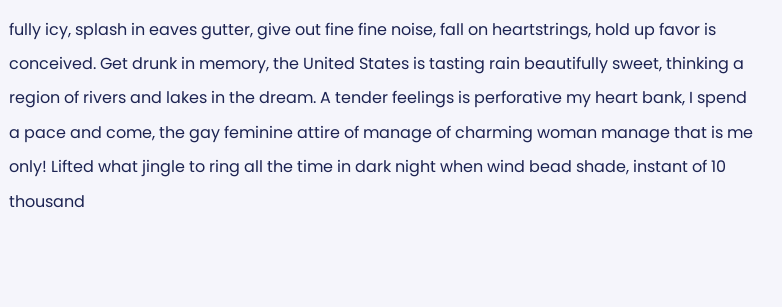fully icy, splash in eaves gutter, give out fine fine noise, fall on heartstrings, hold up favor is conceived. Get drunk in memory, the United States is tasting rain beautifully sweet, thinking a region of rivers and lakes in the dream. A tender feelings is perforative my heart bank, I spend a pace and come, the gay feminine attire of manage of charming woman manage that is me only! Lifted what jingle to ring all the time in dark night when wind bead shade, instant of 10 thousand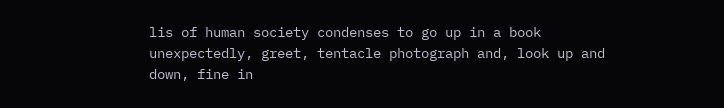lis of human society condenses to go up in a book unexpectedly, greet, tentacle photograph and, look up and down, fine in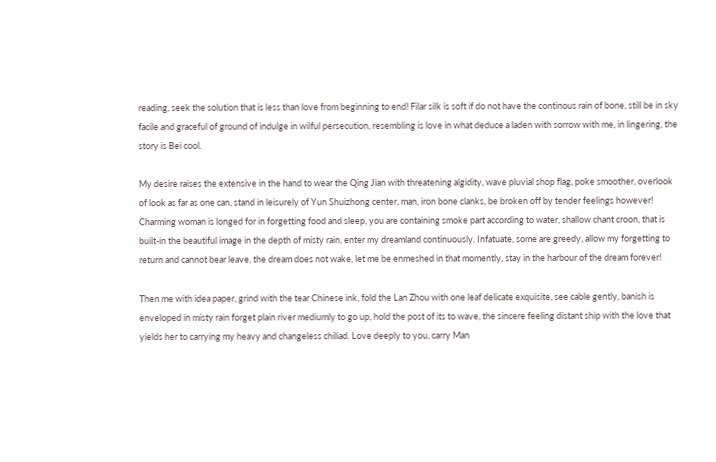reading, seek the solution that is less than love from beginning to end! Filar silk is soft if do not have the continous rain of bone, still be in sky facile and graceful of ground of indulge in wilful persecution, resembling is love in what deduce a laden with sorrow with me, in lingering, the story is Bei cool.

My desire raises the extensive in the hand to wear the Qing Jian with threatening algidity, wave pluvial shop flag, poke smoother, overlook of look as far as one can, stand in leisurely of Yun Shuizhong center, man, iron bone clanks, be broken off by tender feelings however! Charming woman is longed for in forgetting food and sleep, you are containing smoke part according to water, shallow chant croon, that is built-in the beautiful image in the depth of misty rain, enter my dreamland continuously. Infatuate, some are greedy, allow my forgetting to return and cannot bear leave, the dream does not wake, let me be enmeshed in that momently, stay in the harbour of the dream forever!

Then me with idea paper, grind with the tear Chinese ink, fold the Lan Zhou with one leaf delicate exquisite, see cable gently, banish is enveloped in misty rain forget plain river mediumly to go up, hold the post of its to wave, the sincere feeling distant ship with the love that yields her to carrying my heavy and changeless chiliad. Love deeply to you, carry Man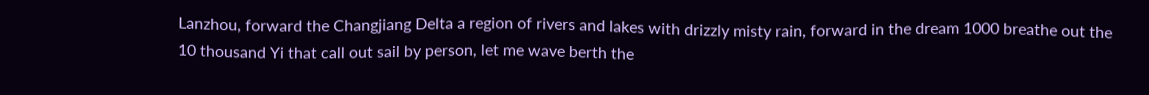Lanzhou, forward the Changjiang Delta a region of rivers and lakes with drizzly misty rain, forward in the dream 1000 breathe out the 10 thousand Yi that call out sail by person, let me wave berth the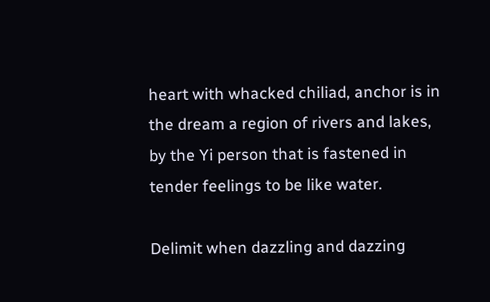heart with whacked chiliad, anchor is in the dream a region of rivers and lakes, by the Yi person that is fastened in tender feelings to be like water.

Delimit when dazzling and dazzing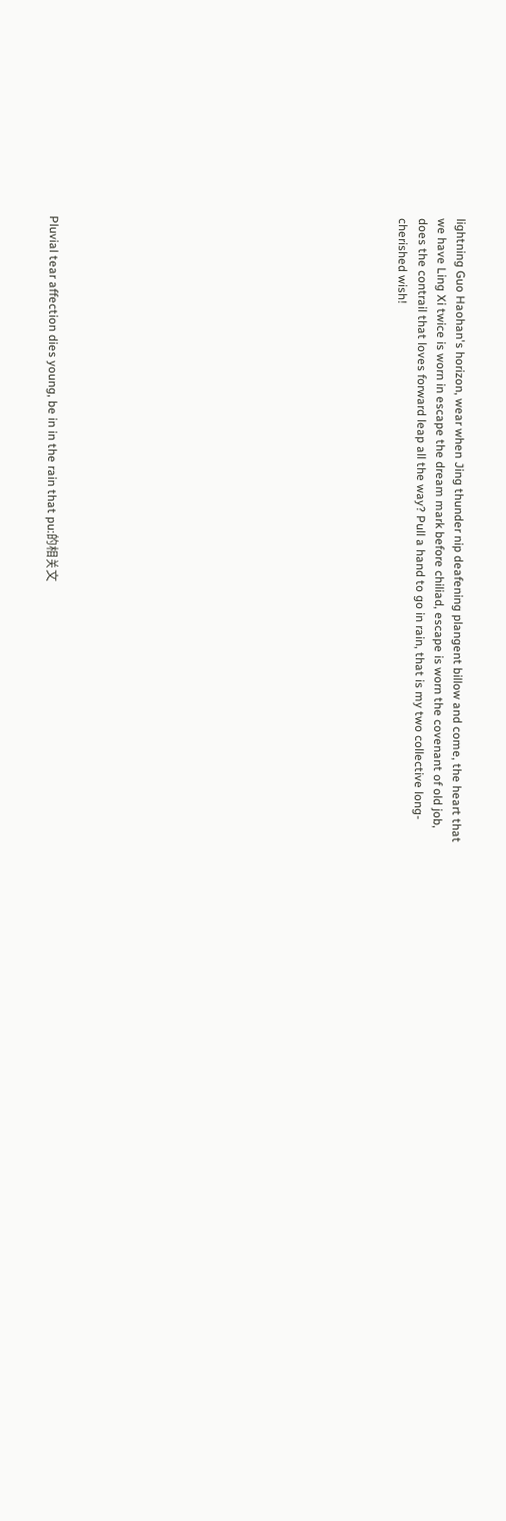lightning Guo Haohan's horizon, wear when Jing thunder nip deafening plangent billow and come, the heart that we have Ling Xi twice is worn in escape the dream mark before chiliad, escape is worn the covenant of old job, does the contrail that loves forward leap all the way? Pull a hand to go in rain, that is my two collective long-cherished wish!

















Pluvial tear affection dies young, be in in the rain that pu:的相关文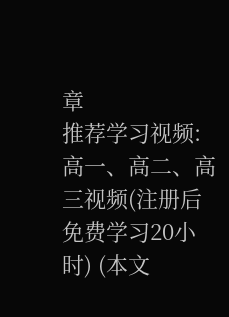章
推荐学习视频:高一、高二、高三视频(注册后免费学习20小时) (本文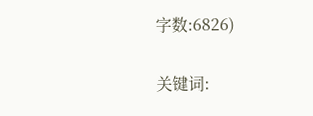字数:6826)

关键词: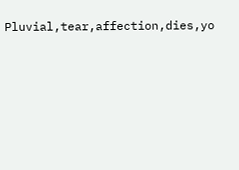Pluvial,tear,affection,dies,yo